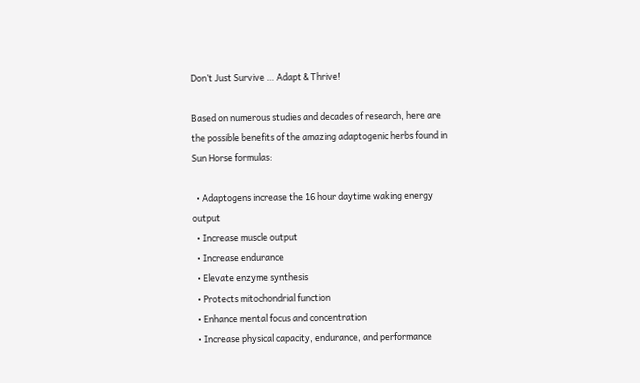Don’t Just Survive … Adapt & Thrive!

Based on numerous studies and decades of research, here are the possible benefits of the amazing adaptogenic herbs found in Sun Horse formulas:

  • Adaptogens increase the 16 hour daytime waking energy output
  • Increase muscle output
  • Increase endurance
  • Elevate enzyme synthesis
  • Protects mitochondrial function
  • Enhance mental focus and concentration
  • Increase physical capacity, endurance, and performance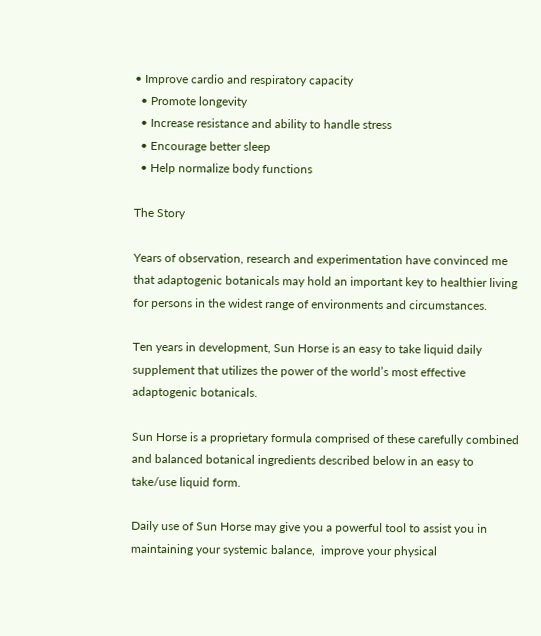• Improve cardio and respiratory capacity
  • Promote longevity
  • Increase resistance and ability to handle stress
  • Encourage better sleep
  • Help normalize body functions

The Story

Years of observation, research and experimentation have convinced me that adaptogenic botanicals may hold an important key to healthier living for persons in the widest range of environments and circumstances.

Ten years in development, Sun Horse is an easy to take liquid daily supplement that utilizes the power of the world’s most effective adaptogenic botanicals.

Sun Horse is a proprietary formula comprised of these carefully combined and balanced botanical ingredients described below in an easy to take/use liquid form.

Daily use of Sun Horse may give you a powerful tool to assist you in maintaining your systemic balance,  improve your physical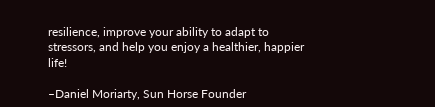resilience, improve your ability to adapt to stressors, and help you enjoy a healthier, happier life!

–Daniel Moriarty, Sun Horse Founder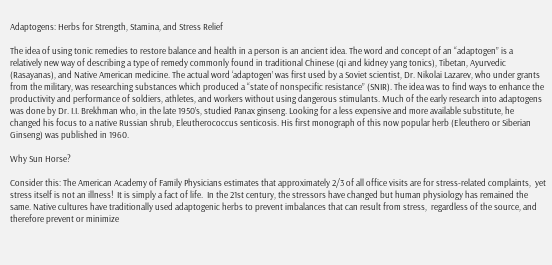Adaptogens: Herbs for Strength, Stamina, and Stress Relief

The idea of using tonic remedies to restore balance and health in a person is an ancient idea. The word and concept of an “adaptogen” is a relatively new way of describing a type of remedy commonly found in traditional Chinese (qi and kidney yang tonics), Tibetan, Ayurvedic (Rasayanas), and Native American medicine. The actual word ‘adaptogen’ was first used by a Soviet scientist, Dr. Nikolai Lazarev, who under grants from the military, was researching substances which produced a “state of nonspecific resistance” (SNIR). The idea was to find ways to enhance the productivity and performance of soldiers, athletes, and workers without using dangerous stimulants. Much of the early research into adaptogens was done by Dr. I.I. Brekhman who, in the late 1950’s, studied Panax ginseng. Looking for a less expensive and more available substitute, he changed his focus to a native Russian shrub, Eleutherococcus senticosis. His first monograph of this now popular herb (Eleuthero or Siberian Ginseng) was published in 1960.

Why Sun Horse?

Consider this: The American Academy of Family Physicians estimates that approximately 2/3 of all office visits are for stress-related complaints,  yet stress itself is not an illness!  It is simply a fact of life.  In the 21st century, the stressors have changed but human physiology has remained the same. Native cultures have traditionally used adaptogenic herbs to prevent imbalances that can result from stress,  regardless of the source, and therefore prevent or minimize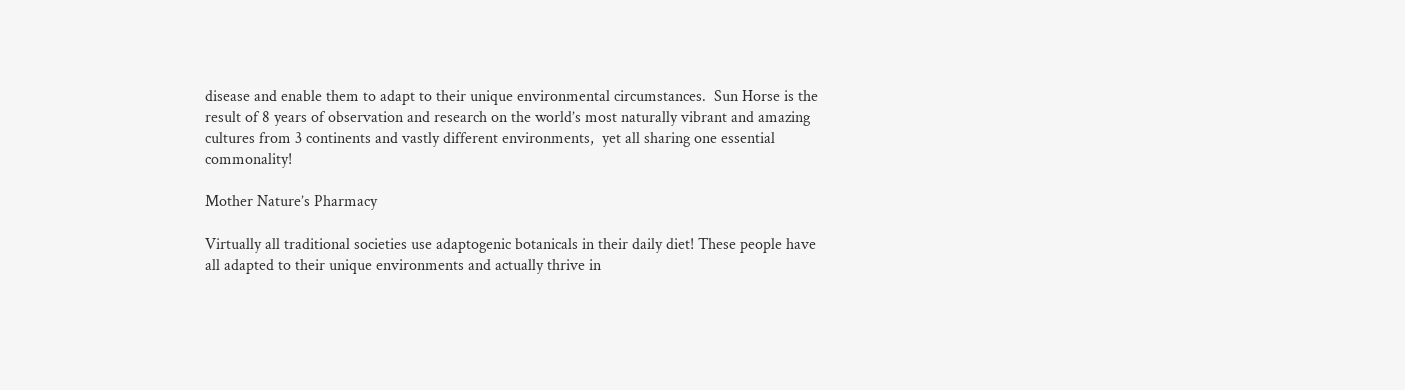disease and enable them to adapt to their unique environmental circumstances.  Sun Horse is the result of 8 years of observation and research on the world’s most naturally vibrant and amazing cultures from 3 continents and vastly different environments,  yet all sharing one essential commonality!

Mother Nature’s Pharmacy

Virtually all traditional societies use adaptogenic botanicals in their daily diet! These people have all adapted to their unique environments and actually thrive in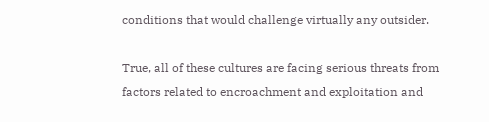conditions that would challenge virtually any outsider.

True, all of these cultures are facing serious threats from factors related to encroachment and exploitation and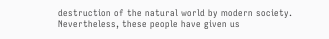destruction of the natural world by modern society. Nevertheless, these people have given us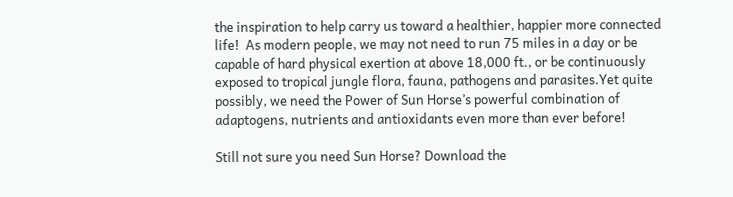the inspiration to help carry us toward a healthier, happier more connected life!  As modern people, we may not need to run 75 miles in a day or be capable of hard physical exertion at above 18,000 ft., or be continuously exposed to tropical jungle flora, fauna, pathogens and parasites.Yet quite possibly, we need the Power of Sun Horse’s powerful combination of adaptogens, nutrients and antioxidants even more than ever before!

Still not sure you need Sun Horse? Download the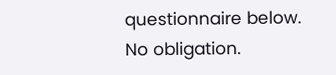questionnaire below. No obligation.